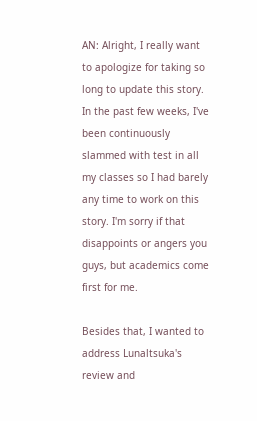AN: Alright, I really want to apologize for taking so long to update this story. In the past few weeks, I've been continuously slammed with test in all my classes so I had barely any time to work on this story. I'm sorry if that disappoints or angers you guys, but academics come first for me.

Besides that, I wanted to address Lunaltsuka's review and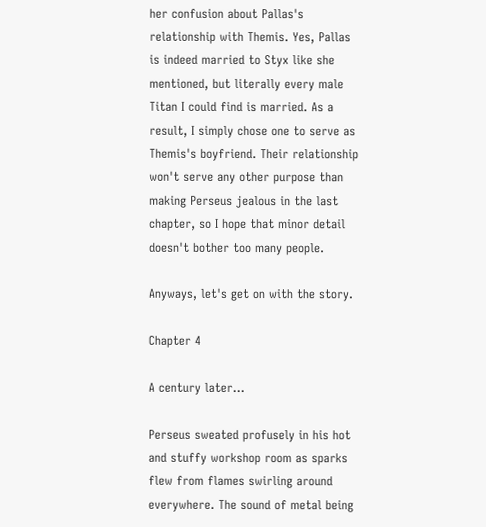her confusion about Pallas's relationship with Themis. Yes, Pallas is indeed married to Styx like she mentioned, but literally every male Titan I could find is married. As a result, I simply chose one to serve as Themis's boyfriend. Their relationship won't serve any other purpose than making Perseus jealous in the last chapter, so I hope that minor detail doesn't bother too many people.

Anyways, let's get on with the story.

Chapter 4

A century later...

Perseus sweated profusely in his hot and stuffy workshop room as sparks flew from flames swirling around everywhere. The sound of metal being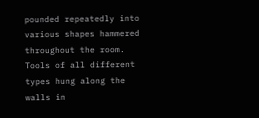pounded repeatedly into various shapes hammered throughout the room. Tools of all different types hung along the walls in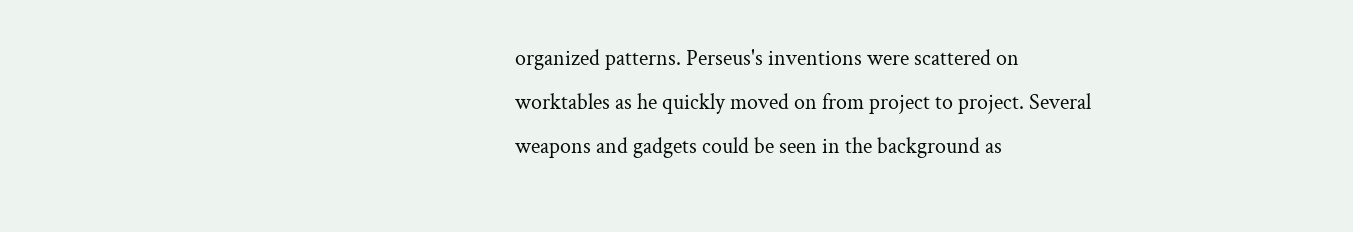organized patterns. Perseus's inventions were scattered on worktables as he quickly moved on from project to project. Several weapons and gadgets could be seen in the background as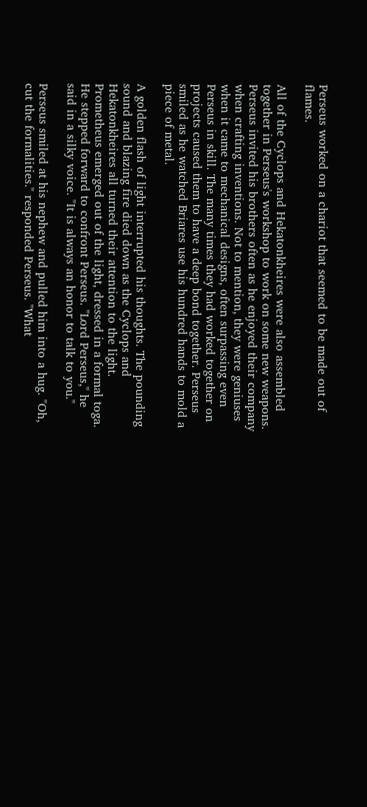Perseus worked on a chariot that seemed to be made out of flames.

All of the Cyclops and Hekatonkheires were also assembled together in Perseus's workshop to work on some new weapons. Perseus invited his brothers often as he enjoyed their company when crafting inventions. Not to mention, they were geniuses when it came to mechanical designs, often surpassing even Perseus in skill. The many times they had worked together on projects caused them to have a deep bond together. Perseus smiled as he watched Briares use his hundred hands to mold a piece of metal.

A golden flash of light interrupted his thoughts. The pounding sound and blazing fire died down as the Cyclops and Hekatonkheires all turned their attention to the light. Prometheus emerged out of the light, dressed in a formal toga. He stepped forward to confront Perseus. "Lord Perseus," he said in a silky voice. "It is always an honor to talk to you."

Perseus smiled at his nephew and pulled him into a hug. "Oh, cut the formalities." responded Perseus. "What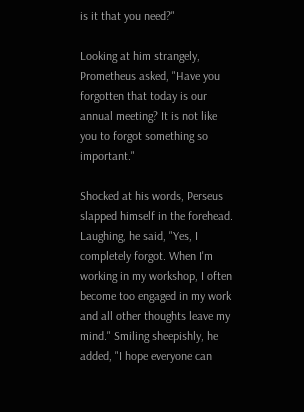is it that you need?"

Looking at him strangely, Prometheus asked, "Have you forgotten that today is our annual meeting? It is not like you to forgot something so important."

Shocked at his words, Perseus slapped himself in the forehead. Laughing, he said, "Yes, I completely forgot. When I'm working in my workshop, I often become too engaged in my work and all other thoughts leave my mind." Smiling sheepishly, he added, "I hope everyone can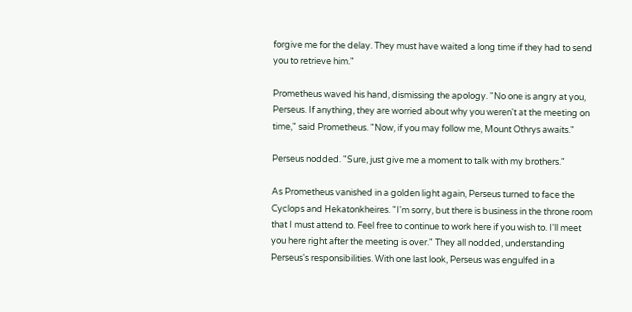forgive me for the delay. They must have waited a long time if they had to send you to retrieve him."

Prometheus waved his hand, dismissing the apology. "No one is angry at you, Perseus. If anything, they are worried about why you weren't at the meeting on time," said Prometheus. "Now, if you may follow me, Mount Othrys awaits."

Perseus nodded. "Sure, just give me a moment to talk with my brothers."

As Prometheus vanished in a golden light again, Perseus turned to face the Cyclops and Hekatonkheires. "I'm sorry, but there is business in the throne room that I must attend to. Feel free to continue to work here if you wish to. I'll meet you here right after the meeting is over." They all nodded, understanding Perseus's responsibilities. With one last look, Perseus was engulfed in a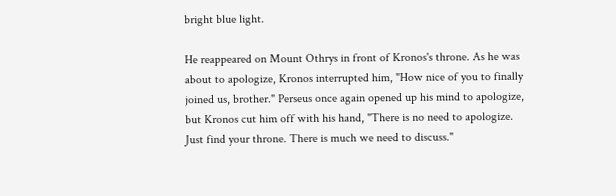bright blue light.

He reappeared on Mount Othrys in front of Kronos's throne. As he was about to apologize, Kronos interrupted him, "How nice of you to finally joined us, brother." Perseus once again opened up his mind to apologize, but Kronos cut him off with his hand, "There is no need to apologize. Just find your throne. There is much we need to discuss."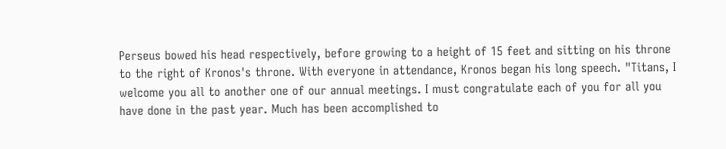Perseus bowed his head respectively, before growing to a height of 15 feet and sitting on his throne to the right of Kronos's throne. With everyone in attendance, Kronos began his long speech. "Titans, I welcome you all to another one of our annual meetings. I must congratulate each of you for all you have done in the past year. Much has been accomplished to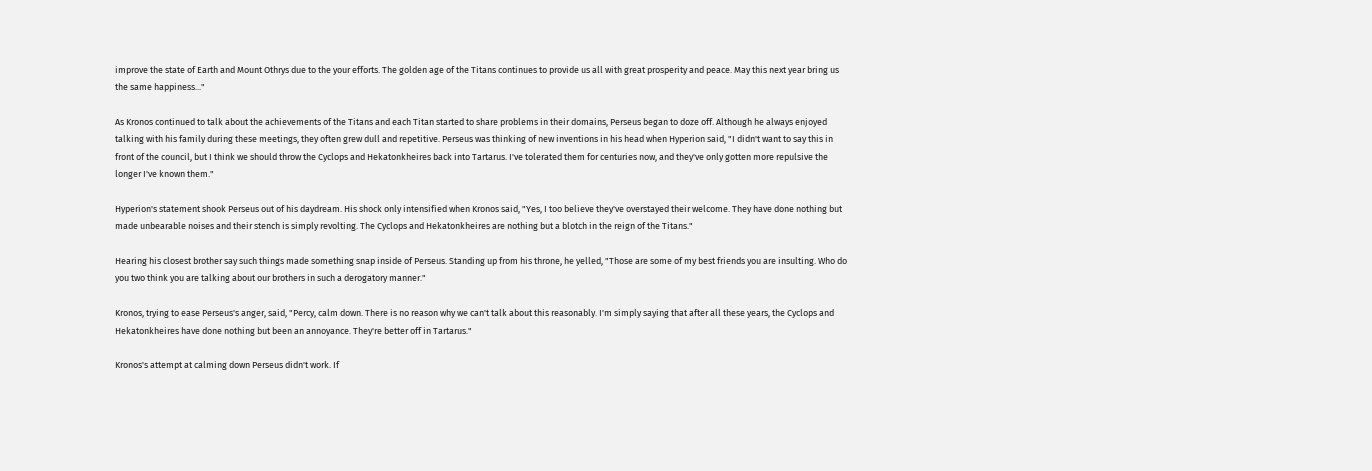improve the state of Earth and Mount Othrys due to the your efforts. The golden age of the Titans continues to provide us all with great prosperity and peace. May this next year bring us the same happiness..."

As Kronos continued to talk about the achievements of the Titans and each Titan started to share problems in their domains, Perseus began to doze off. Although he always enjoyed talking with his family during these meetings, they often grew dull and repetitive. Perseus was thinking of new inventions in his head when Hyperion said, "I didn't want to say this in front of the council, but I think we should throw the Cyclops and Hekatonkheires back into Tartarus. I've tolerated them for centuries now, and they've only gotten more repulsive the longer I've known them."

Hyperion's statement shook Perseus out of his daydream. His shock only intensified when Kronos said, "Yes, I too believe they've overstayed their welcome. They have done nothing but made unbearable noises and their stench is simply revolting. The Cyclops and Hekatonkheires are nothing but a blotch in the reign of the Titans."

Hearing his closest brother say such things made something snap inside of Perseus. Standing up from his throne, he yelled, "Those are some of my best friends you are insulting. Who do you two think you are talking about our brothers in such a derogatory manner."

Kronos, trying to ease Perseus's anger, said, "Percy, calm down. There is no reason why we can't talk about this reasonably. I'm simply saying that after all these years, the Cyclops and Hekatonkheires have done nothing but been an annoyance. They're better off in Tartarus."

Kronos's attempt at calming down Perseus didn't work. If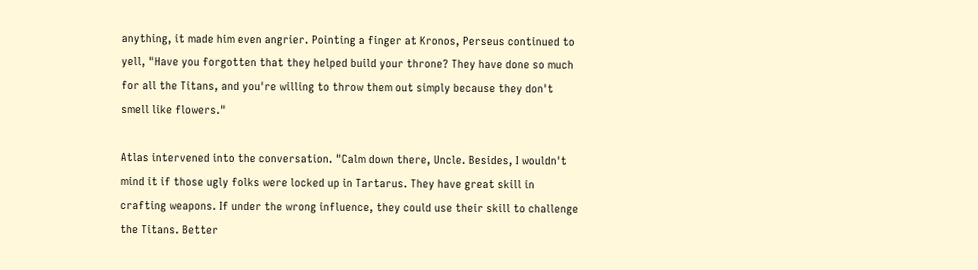anything, it made him even angrier. Pointing a finger at Kronos, Perseus continued to yell, "Have you forgotten that they helped build your throne? They have done so much for all the Titans, and you're willing to throw them out simply because they don't smell like flowers."

Atlas intervened into the conversation. "Calm down there, Uncle. Besides, I wouldn't mind it if those ugly folks were locked up in Tartarus. They have great skill in crafting weapons. If under the wrong influence, they could use their skill to challenge the Titans. Better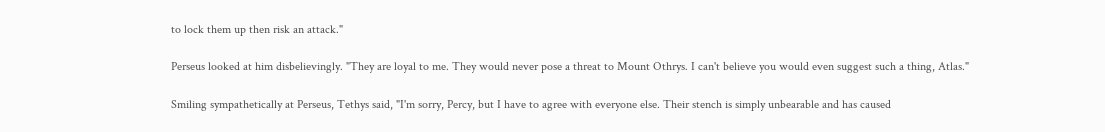to lock them up then risk an attack."

Perseus looked at him disbelievingly. "They are loyal to me. They would never pose a threat to Mount Othrys. I can't believe you would even suggest such a thing, Atlas."

Smiling sympathetically at Perseus, Tethys said, "I'm sorry, Percy, but I have to agree with everyone else. Their stench is simply unbearable and has caused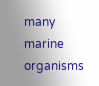many marine organisms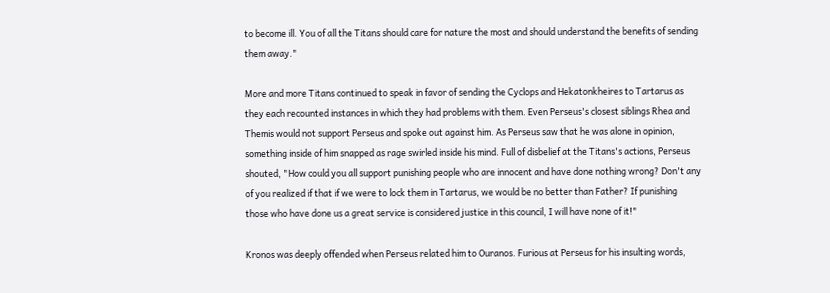to become ill. You of all the Titans should care for nature the most and should understand the benefits of sending them away."

More and more Titans continued to speak in favor of sending the Cyclops and Hekatonkheires to Tartarus as they each recounted instances in which they had problems with them. Even Perseus's closest siblings Rhea and Themis would not support Perseus and spoke out against him. As Perseus saw that he was alone in opinion, something inside of him snapped as rage swirled inside his mind. Full of disbelief at the Titans's actions, Perseus shouted, "How could you all support punishing people who are innocent and have done nothing wrong? Don't any of you realized if that if we were to lock them in Tartarus, we would be no better than Father? If punishing those who have done us a great service is considered justice in this council, I will have none of it!"

Kronos was deeply offended when Perseus related him to Ouranos. Furious at Perseus for his insulting words,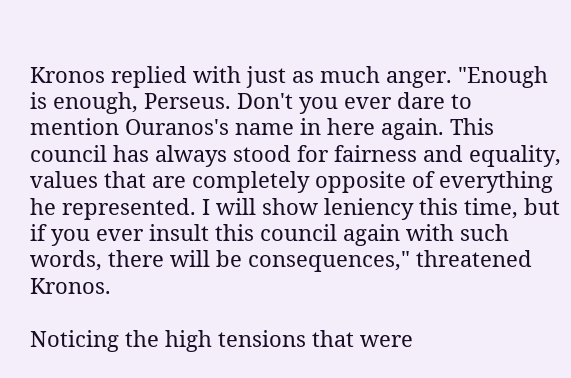Kronos replied with just as much anger. "Enough is enough, Perseus. Don't you ever dare to mention Ouranos's name in here again. This council has always stood for fairness and equality, values that are completely opposite of everything he represented. I will show leniency this time, but if you ever insult this council again with such words, there will be consequences," threatened Kronos.

Noticing the high tensions that were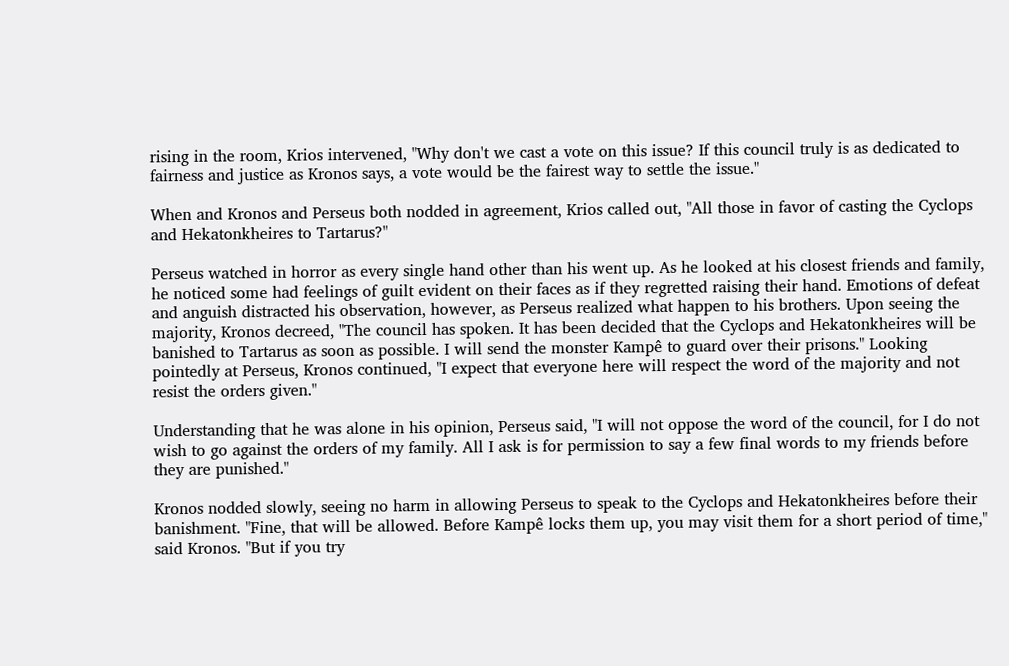rising in the room, Krios intervened, "Why don't we cast a vote on this issue? If this council truly is as dedicated to fairness and justice as Kronos says, a vote would be the fairest way to settle the issue."

When and Kronos and Perseus both nodded in agreement, Krios called out, "All those in favor of casting the Cyclops and Hekatonkheires to Tartarus?"

Perseus watched in horror as every single hand other than his went up. As he looked at his closest friends and family, he noticed some had feelings of guilt evident on their faces as if they regretted raising their hand. Emotions of defeat and anguish distracted his observation, however, as Perseus realized what happen to his brothers. Upon seeing the majority, Kronos decreed, "The council has spoken. It has been decided that the Cyclops and Hekatonkheires will be banished to Tartarus as soon as possible. I will send the monster Kampê to guard over their prisons." Looking pointedly at Perseus, Kronos continued, "I expect that everyone here will respect the word of the majority and not resist the orders given."

Understanding that he was alone in his opinion, Perseus said, "I will not oppose the word of the council, for I do not wish to go against the orders of my family. All I ask is for permission to say a few final words to my friends before they are punished."

Kronos nodded slowly, seeing no harm in allowing Perseus to speak to the Cyclops and Hekatonkheires before their banishment. "Fine, that will be allowed. Before Kampê locks them up, you may visit them for a short period of time," said Kronos. "But if you try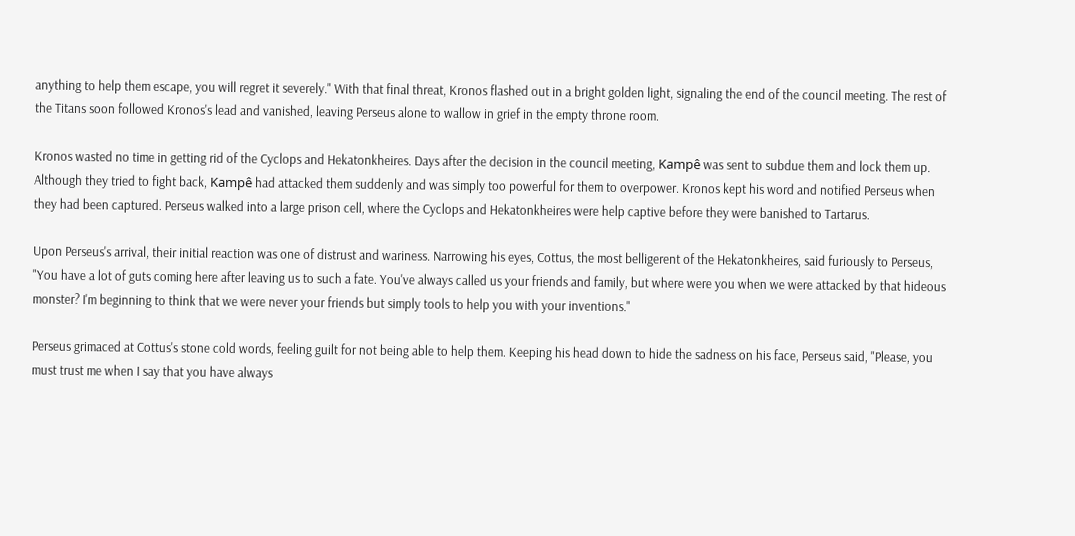anything to help them escape, you will regret it severely." With that final threat, Kronos flashed out in a bright golden light, signaling the end of the council meeting. The rest of the Titans soon followed Kronos's lead and vanished, leaving Perseus alone to wallow in grief in the empty throne room.

Kronos wasted no time in getting rid of the Cyclops and Hekatonkheires. Days after the decision in the council meeting, Kampê was sent to subdue them and lock them up. Although they tried to fight back, Kampê had attacked them suddenly and was simply too powerful for them to overpower. Kronos kept his word and notified Perseus when they had been captured. Perseus walked into a large prison cell, where the Cyclops and Hekatonkheires were help captive before they were banished to Tartarus.

Upon Perseus's arrival, their initial reaction was one of distrust and wariness. Narrowing his eyes, Cottus, the most belligerent of the Hekatonkheires, said furiously to Perseus, "You have a lot of guts coming here after leaving us to such a fate. You've always called us your friends and family, but where were you when we were attacked by that hideous monster? I'm beginning to think that we were never your friends but simply tools to help you with your inventions."

Perseus grimaced at Cottus's stone cold words, feeling guilt for not being able to help them. Keeping his head down to hide the sadness on his face, Perseus said, "Please, you must trust me when I say that you have always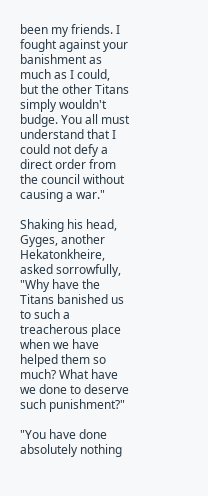been my friends. I fought against your banishment as much as I could, but the other Titans simply wouldn't budge. You all must understand that I could not defy a direct order from the council without causing a war."

Shaking his head, Gyges, another Hekatonkheire, asked sorrowfully, "Why have the Titans banished us to such a treacherous place when we have helped them so much? What have we done to deserve such punishment?"

"You have done absolutely nothing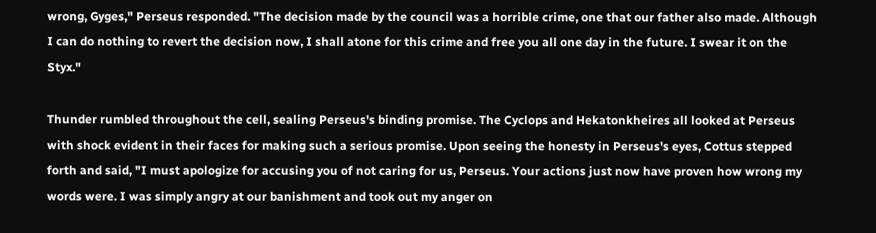wrong, Gyges," Perseus responded. "The decision made by the council was a horrible crime, one that our father also made. Although I can do nothing to revert the decision now, I shall atone for this crime and free you all one day in the future. I swear it on the Styx."

Thunder rumbled throughout the cell, sealing Perseus's binding promise. The Cyclops and Hekatonkheires all looked at Perseus with shock evident in their faces for making such a serious promise. Upon seeing the honesty in Perseus's eyes, Cottus stepped forth and said, "I must apologize for accusing you of not caring for us, Perseus. Your actions just now have proven how wrong my words were. I was simply angry at our banishment and took out my anger on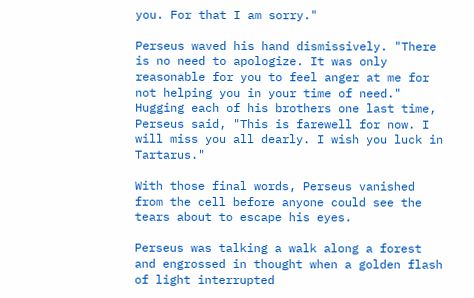you. For that I am sorry."

Perseus waved his hand dismissively. "There is no need to apologize. It was only reasonable for you to feel anger at me for not helping you in your time of need." Hugging each of his brothers one last time, Perseus said, "This is farewell for now. I will miss you all dearly. I wish you luck in Tartarus."

With those final words, Perseus vanished from the cell before anyone could see the tears about to escape his eyes.

Perseus was talking a walk along a forest and engrossed in thought when a golden flash of light interrupted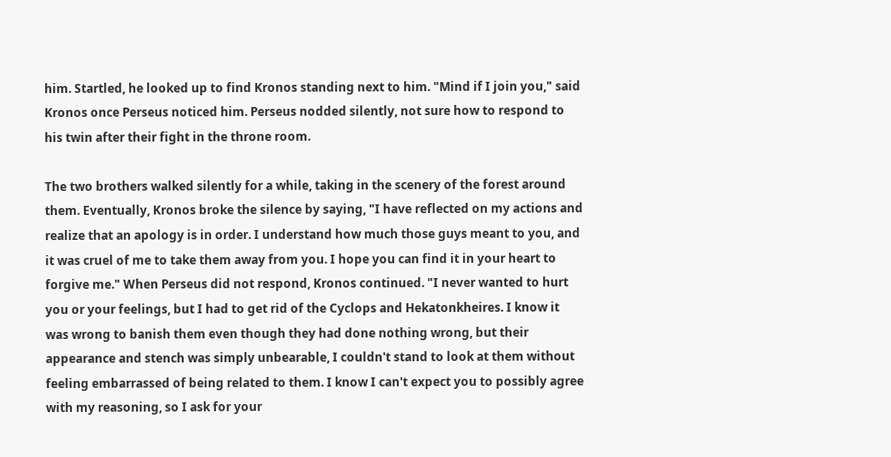him. Startled, he looked up to find Kronos standing next to him. "Mind if I join you," said Kronos once Perseus noticed him. Perseus nodded silently, not sure how to respond to his twin after their fight in the throne room.

The two brothers walked silently for a while, taking in the scenery of the forest around them. Eventually, Kronos broke the silence by saying, "I have reflected on my actions and realize that an apology is in order. I understand how much those guys meant to you, and it was cruel of me to take them away from you. I hope you can find it in your heart to forgive me." When Perseus did not respond, Kronos continued. "I never wanted to hurt you or your feelings, but I had to get rid of the Cyclops and Hekatonkheires. I know it was wrong to banish them even though they had done nothing wrong, but their appearance and stench was simply unbearable, I couldn't stand to look at them without feeling embarrassed of being related to them. I know I can't expect you to possibly agree with my reasoning, so I ask for your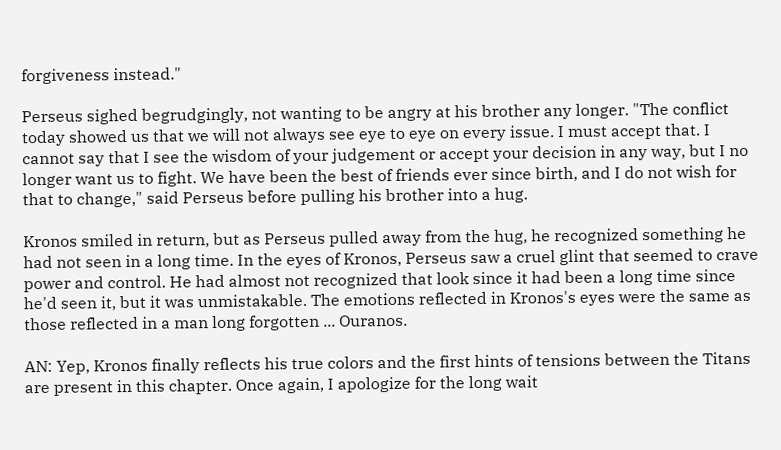forgiveness instead."

Perseus sighed begrudgingly, not wanting to be angry at his brother any longer. "The conflict today showed us that we will not always see eye to eye on every issue. I must accept that. I cannot say that I see the wisdom of your judgement or accept your decision in any way, but I no longer want us to fight. We have been the best of friends ever since birth, and I do not wish for that to change," said Perseus before pulling his brother into a hug.

Kronos smiled in return, but as Perseus pulled away from the hug, he recognized something he had not seen in a long time. In the eyes of Kronos, Perseus saw a cruel glint that seemed to crave power and control. He had almost not recognized that look since it had been a long time since he'd seen it, but it was unmistakable. The emotions reflected in Kronos's eyes were the same as those reflected in a man long forgotten ... Ouranos.

AN: Yep, Kronos finally reflects his true colors and the first hints of tensions between the Titans are present in this chapter. Once again, I apologize for the long wait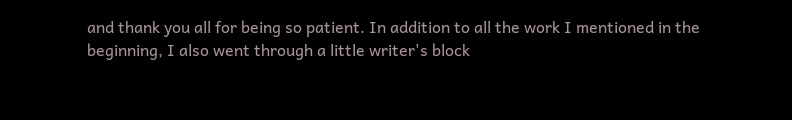and thank you all for being so patient. In addition to all the work I mentioned in the beginning, I also went through a little writer's block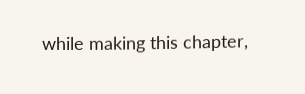while making this chapter,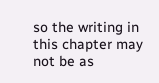so the writing in this chapter may not be as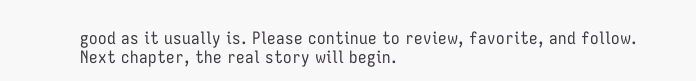good as it usually is. Please continue to review, favorite, and follow. Next chapter, the real story will begin.